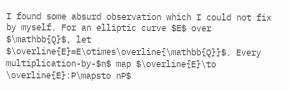I found some absurd observation which I could not fix by myself. For an elliptic curve $E$ over $\mathbb{Q}$, let $\overline{E}=E\otimes\overline{\mathbb{Q}}$. Every multiplication-by-$n$ map $\overline{E}\to \overline{E}:P\mapsto nP$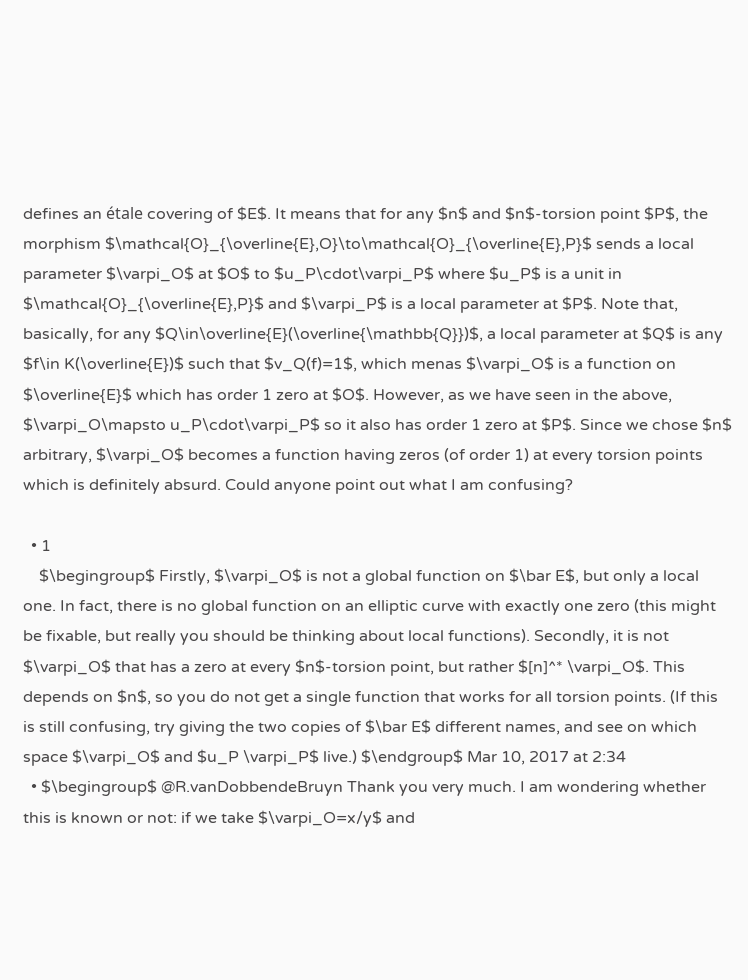defines an étale covering of $E$. It means that for any $n$ and $n$-torsion point $P$, the morphism $\mathcal{O}_{\overline{E},O}\to\mathcal{O}_{\overline{E},P}$ sends a local parameter $\varpi_O$ at $O$ to $u_P\cdot\varpi_P$ where $u_P$ is a unit in $\mathcal{O}_{\overline{E},P}$ and $\varpi_P$ is a local parameter at $P$. Note that, basically, for any $Q\in\overline{E}(\overline{\mathbb{Q}})$, a local parameter at $Q$ is any $f\in K(\overline{E})$ such that $v_Q(f)=1$, which menas $\varpi_O$ is a function on $\overline{E}$ which has order 1 zero at $O$. However, as we have seen in the above, $\varpi_O\mapsto u_P\cdot\varpi_P$ so it also has order 1 zero at $P$. Since we chose $n$ arbitrary, $\varpi_O$ becomes a function having zeros (of order 1) at every torsion points which is definitely absurd. Could anyone point out what I am confusing?

  • 1
    $\begingroup$ Firstly, $\varpi_O$ is not a global function on $\bar E$, but only a local one. In fact, there is no global function on an elliptic curve with exactly one zero (this might be fixable, but really you should be thinking about local functions). Secondly, it is not $\varpi_O$ that has a zero at every $n$-torsion point, but rather $[n]^* \varpi_O$. This depends on $n$, so you do not get a single function that works for all torsion points. (If this is still confusing, try giving the two copies of $\bar E$ different names, and see on which space $\varpi_O$ and $u_P \varpi_P$ live.) $\endgroup$ Mar 10, 2017 at 2:34
  • $\begingroup$ @R.vanDobbendeBruyn Thank you very much. I am wondering whether this is known or not: if we take $\varpi_O=x/y$ and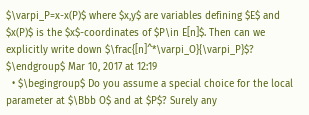$\varpi_P=x-x(P)$ where $x,y$ are variables defining $E$ and $x(P)$ is the $x$-coordinates of $P\in E[n]$. Then can we explicitly write down $\frac{[n]^*\varpi_O}{\varpi_P}$? $\endgroup$ Mar 10, 2017 at 12:19
  • $\begingroup$ Do you assume a special choice for the local parameter at $\Bbb O$ and at $P$? Surely any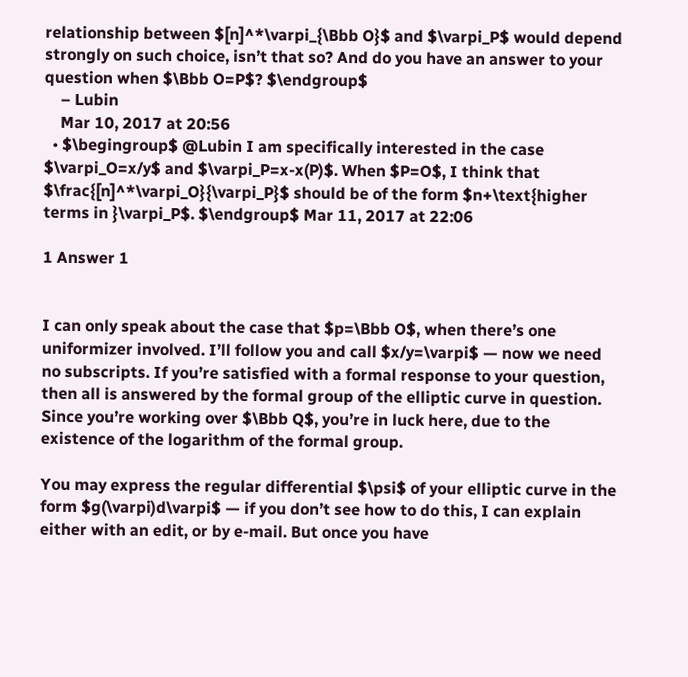relationship between $[n]^*\varpi_{\Bbb O}$ and $\varpi_P$ would depend strongly on such choice, isn’t that so? And do you have an answer to your question when $\Bbb O=P$? $\endgroup$
    – Lubin
    Mar 10, 2017 at 20:56
  • $\begingroup$ @Lubin I am specifically interested in the case $\varpi_O=x/y$ and $\varpi_P=x-x(P)$. When $P=O$, I think that $\frac{[n]^*\varpi_O}{\varpi_P}$ should be of the form $n+\text{higher terms in }\varpi_P$. $\endgroup$ Mar 11, 2017 at 22:06

1 Answer 1


I can only speak about the case that $p=\Bbb O$, when there’s one uniformizer involved. I’ll follow you and call $x/y=\varpi$ — now we need no subscripts. If you’re satisfied with a formal response to your question, then all is answered by the formal group of the elliptic curve in question. Since you’re working over $\Bbb Q$, you’re in luck here, due to the existence of the logarithm of the formal group.

You may express the regular differential $\psi$ of your elliptic curve in the form $g(\varpi)d\varpi$ — if you don’t see how to do this, I can explain either with an edit, or by e-mail. But once you have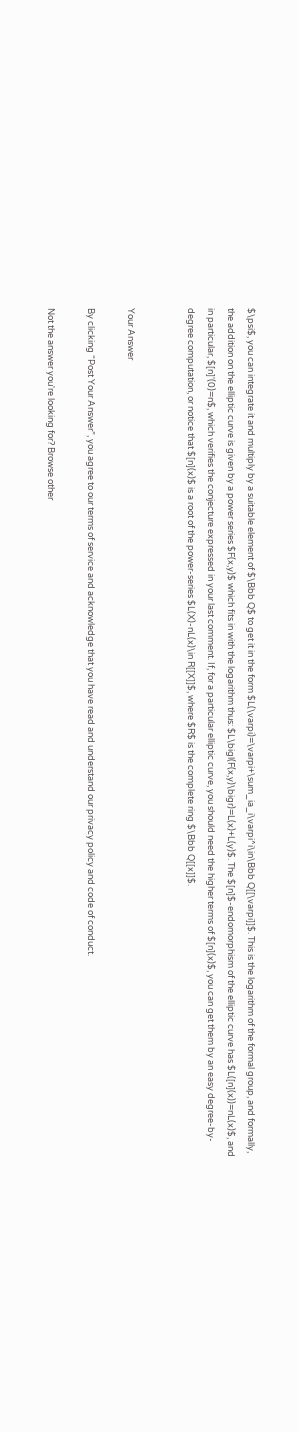$\psi$, you can integrate it and multiply by a suitable element of $\Bbb Q$ to get it in the form $L(\varpi)=\varpi+\sum_ia_i\varpi^i\in\Bbb Q[[\varpi]]$. This is the logarithm of the formal group, and formally, the addition on the elliptic curve is given by a power series $F(x,y)$ which fits in with the logarithm thus: $L\bigl(F(x,y)\bigr)=L(x)+L(y)$. The $[n]$-endomorphism of the elliptic curve has $L([n](x))=nL(x)$, and in particular, $[n]'(0)=n$, which verifies the conjecture expressed in your last comment. If, for a particular elliptic curve, you should need the higher terms of $[n](x)$, you can get them by an easy degree-by-degree computation, or notice that $[n](x)$ is a root of the power-series $L(X)-nL(x)\in R[[X]]$, where $R$ is the complete ring $\Bbb Q[[x]]$.


Your Answer

By clicking “Post Your Answer”, you agree to our terms of service and acknowledge that you have read and understand our privacy policy and code of conduct.

Not the answer you're looking for? Browse other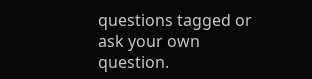questions tagged or ask your own question.